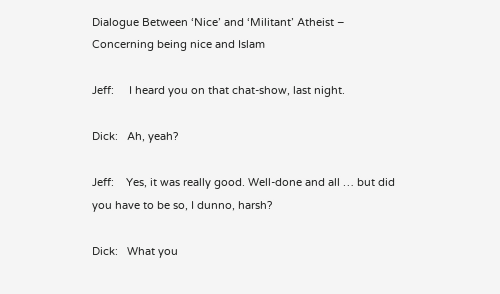Dialogue Between ‘Nice’ and ‘Militant’ Atheist – Concerning being nice and Islam

Jeff:     I heard you on that chat-show, last night.

Dick:   Ah, yeah?

Jeff:    Yes, it was really good. Well-done and all … but did you have to be so, I dunno, harsh?

Dick:   What you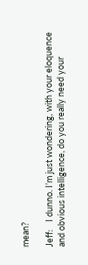mean?

Jeff:    I dunno. I’m just wondering, with your eloquence and obvious intelligence, do you really need your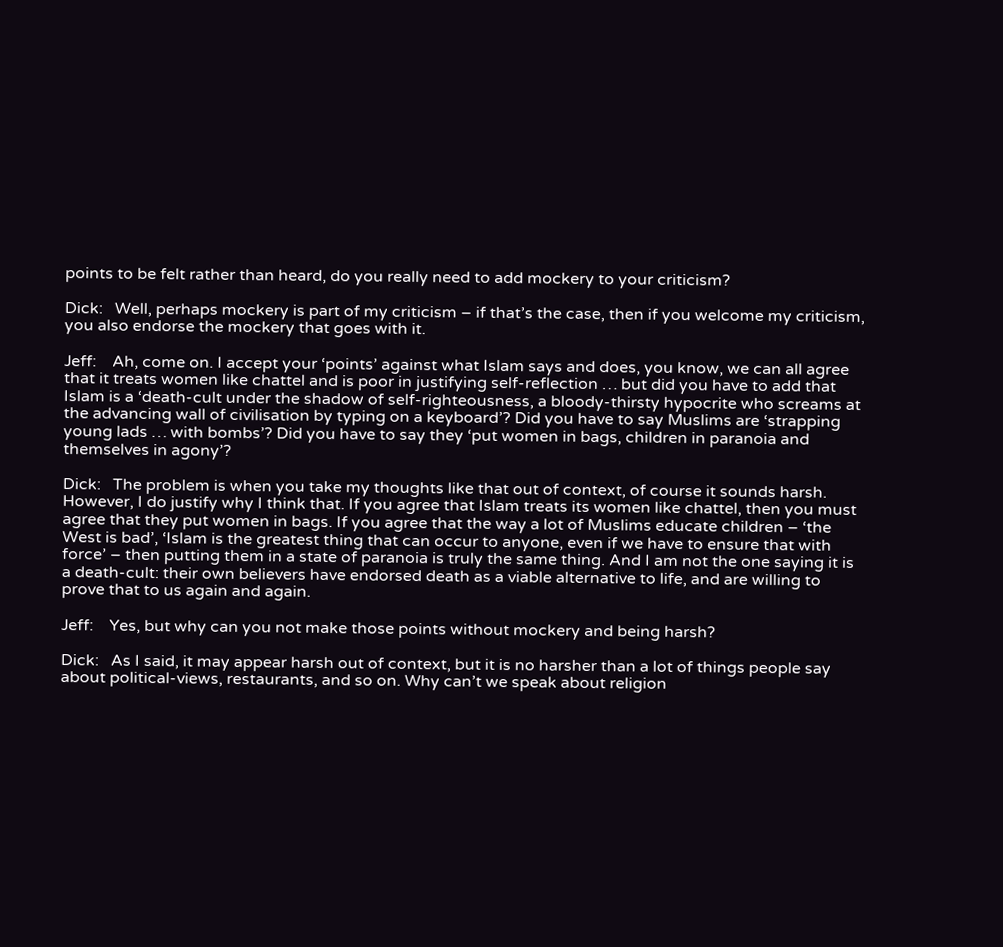points to be felt rather than heard, do you really need to add mockery to your criticism?

Dick:   Well, perhaps mockery is part of my criticism – if that’s the case, then if you welcome my criticism, you also endorse the mockery that goes with it.

Jeff:    Ah, come on. I accept your ‘points’ against what Islam says and does, you know, we can all agree that it treats women like chattel and is poor in justifying self-reflection … but did you have to add that Islam is a ‘death-cult under the shadow of self-righteousness, a bloody-thirsty hypocrite who screams at the advancing wall of civilisation by typing on a keyboard’? Did you have to say Muslims are ‘strapping young lads … with bombs’? Did you have to say they ‘put women in bags, children in paranoia and themselves in agony’?

Dick:   The problem is when you take my thoughts like that out of context, of course it sounds harsh. However, I do justify why I think that. If you agree that Islam treats its women like chattel, then you must agree that they put women in bags. If you agree that the way a lot of Muslims educate children – ‘the West is bad’, ‘Islam is the greatest thing that can occur to anyone, even if we have to ensure that with force’ – then putting them in a state of paranoia is truly the same thing. And I am not the one saying it is a death-cult: their own believers have endorsed death as a viable alternative to life, and are willing to prove that to us again and again.

Jeff:    Yes, but why can you not make those points without mockery and being harsh?

Dick:   As I said, it may appear harsh out of context, but it is no harsher than a lot of things people say about political-views, restaurants, and so on. Why can’t we speak about religion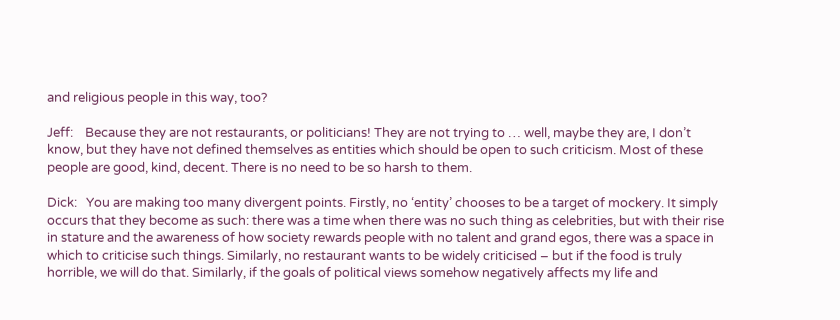and religious people in this way, too?

Jeff:    Because they are not restaurants, or politicians! They are not trying to … well, maybe they are, I don’t know, but they have not defined themselves as entities which should be open to such criticism. Most of these people are good, kind, decent. There is no need to be so harsh to them.

Dick:   You are making too many divergent points. Firstly, no ‘entity’ chooses to be a target of mockery. It simply occurs that they become as such: there was a time when there was no such thing as celebrities, but with their rise in stature and the awareness of how society rewards people with no talent and grand egos, there was a space in which to criticise such things. Similarly, no restaurant wants to be widely criticised – but if the food is truly horrible, we will do that. Similarly, if the goals of political views somehow negatively affects my life and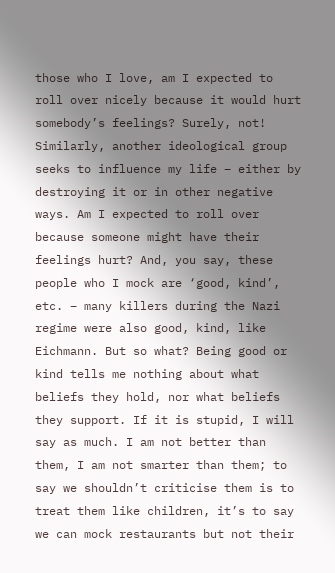those who I love, am I expected to roll over nicely because it would hurt somebody’s feelings? Surely, not! Similarly, another ideological group seeks to influence my life – either by destroying it or in other negative ways. Am I expected to roll over because someone might have their feelings hurt? And, you say, these people who I mock are ‘good, kind’, etc. – many killers during the Nazi regime were also good, kind, like Eichmann. But so what? Being good or kind tells me nothing about what beliefs they hold, nor what beliefs they support. If it is stupid, I will say as much. I am not better than them, I am not smarter than them; to say we shouldn’t criticise them is to treat them like children, it’s to say we can mock restaurants but not their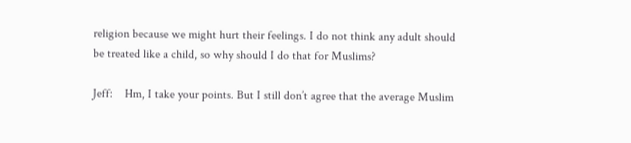religion because we might hurt their feelings. I do not think any adult should be treated like a child, so why should I do that for Muslims?

Jeff:    Hm, I take your points. But I still don’t agree that the average Muslim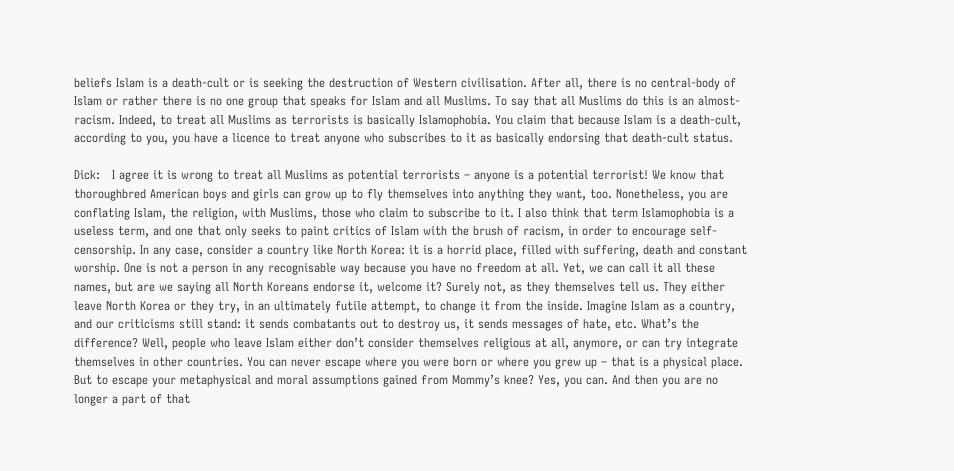beliefs Islam is a death-cult or is seeking the destruction of Western civilisation. After all, there is no central-body of Islam or rather there is no one group that speaks for Islam and all Muslims. To say that all Muslims do this is an almost-racism. Indeed, to treat all Muslims as terrorists is basically Islamophobia. You claim that because Islam is a death-cult, according to you, you have a licence to treat anyone who subscribes to it as basically endorsing that death-cult status.

Dick:   I agree it is wrong to treat all Muslims as potential terrorists – anyone is a potential terrorist! We know that thoroughbred American boys and girls can grow up to fly themselves into anything they want, too. Nonetheless, you are conflating Islam, the religion, with Muslims, those who claim to subscribe to it. I also think that term Islamophobia is a useless term, and one that only seeks to paint critics of Islam with the brush of racism, in order to encourage self-censorship. In any case, consider a country like North Korea: it is a horrid place, filled with suffering, death and constant worship. One is not a person in any recognisable way because you have no freedom at all. Yet, we can call it all these names, but are we saying all North Koreans endorse it, welcome it? Surely not, as they themselves tell us. They either leave North Korea or they try, in an ultimately futile attempt, to change it from the inside. Imagine Islam as a country, and our criticisms still stand: it sends combatants out to destroy us, it sends messages of hate, etc. What’s the difference? Well, people who leave Islam either don’t consider themselves religious at all, anymore, or can try integrate themselves in other countries. You can never escape where you were born or where you grew up – that is a physical place. But to escape your metaphysical and moral assumptions gained from Mommy’s knee? Yes, you can. And then you are no longer a part of that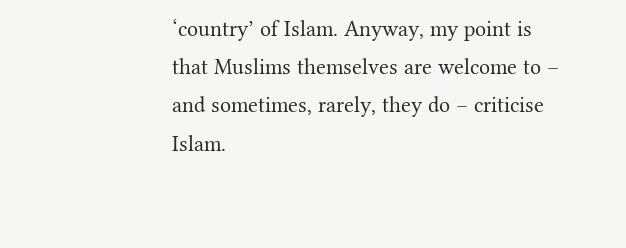‘country’ of Islam. Anyway, my point is that Muslims themselves are welcome to – and sometimes, rarely, they do – criticise Islam.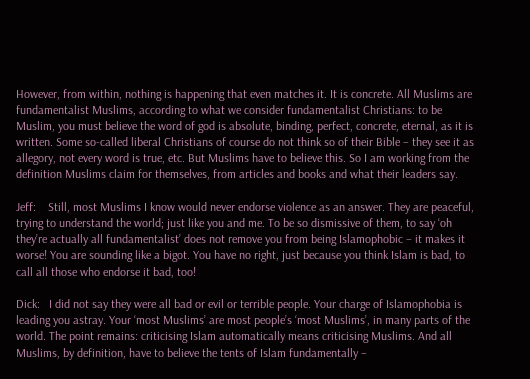However, from within, nothing is happening that even matches it. It is concrete. All Muslims are fundamentalist Muslims, according to what we consider fundamentalist Christians: to be Muslim, you must believe the word of god is absolute, binding, perfect, concrete, eternal, as it is written. Some so-called liberal Christians of course do not think so of their Bible – they see it as allegory, not every word is true, etc. But Muslims have to believe this. So I am working from the definition Muslims claim for themselves, from articles and books and what their leaders say.

Jeff:    Still, most Muslims I know would never endorse violence as an answer. They are peaceful, trying to understand the world; just like you and me. To be so dismissive of them, to say ‘oh they’re actually all fundamentalist’ does not remove you from being Islamophobic – it makes it worse! You are sounding like a bigot. You have no right, just because you think Islam is bad, to call all those who endorse it bad, too!

Dick:   I did not say they were all bad or evil or terrible people. Your charge of Islamophobia is leading you astray. Your ‘most Muslims’ are most people’s ‘most Muslims’, in many parts of the world. The point remains: criticising Islam automatically means criticising Muslims. And all Muslims, by definition, have to believe the tents of Islam fundamentally –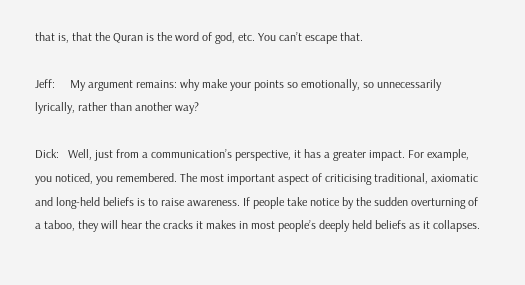that is, that the Quran is the word of god, etc. You can’t escape that.

Jeff:     My argument remains: why make your points so emotionally, so unnecessarily lyrically, rather than another way?

Dick:   Well, just from a communication’s perspective, it has a greater impact. For example, you noticed, you remembered. The most important aspect of criticising traditional, axiomatic and long-held beliefs is to raise awareness. If people take notice by the sudden overturning of a taboo, they will hear the cracks it makes in most people’s deeply held beliefs as it collapses.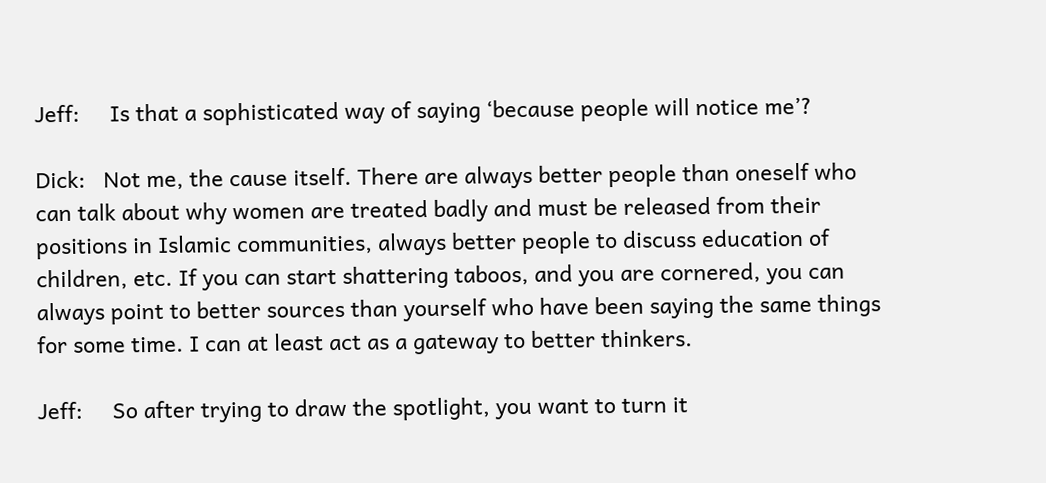Jeff:     Is that a sophisticated way of saying ‘because people will notice me’?

Dick:   Not me, the cause itself. There are always better people than oneself who can talk about why women are treated badly and must be released from their positions in Islamic communities, always better people to discuss education of children, etc. If you can start shattering taboos, and you are cornered, you can always point to better sources than yourself who have been saying the same things for some time. I can at least act as a gateway to better thinkers.

Jeff:     So after trying to draw the spotlight, you want to turn it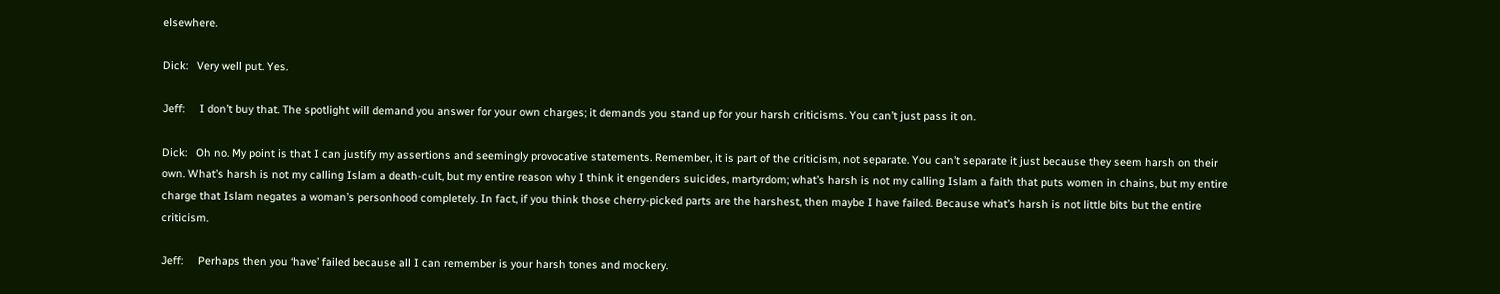elsewhere.

Dick:   Very well put. Yes.

Jeff:     I don’t buy that. The spotlight will demand you answer for your own charges; it demands you stand up for your harsh criticisms. You can’t just pass it on.

Dick:   Oh no. My point is that I can justify my assertions and seemingly provocative statements. Remember, it is part of the criticism, not separate. You can’t separate it just because they seem harsh on their own. What’s harsh is not my calling Islam a death-cult, but my entire reason why I think it engenders suicides, martyrdom; what’s harsh is not my calling Islam a faith that puts women in chains, but my entire charge that Islam negates a woman’s personhood completely. In fact, if you think those cherry-picked parts are the harshest, then maybe I have failed. Because what’s harsh is not little bits but the entire criticism.

Jeff:     Perhaps then you ‘have’ failed because all I can remember is your harsh tones and mockery.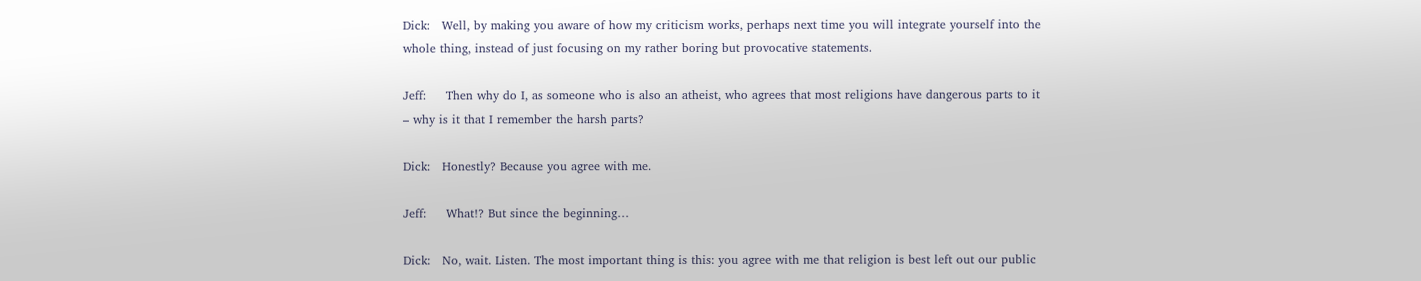Dick:   Well, by making you aware of how my criticism works, perhaps next time you will integrate yourself into the whole thing, instead of just focusing on my rather boring but provocative statements.

Jeff:     Then why do I, as someone who is also an atheist, who agrees that most religions have dangerous parts to it – why is it that I remember the harsh parts?

Dick:   Honestly? Because you agree with me.

Jeff:     What!? But since the beginning…

Dick:   No, wait. Listen. The most important thing is this: you agree with me that religion is best left out our public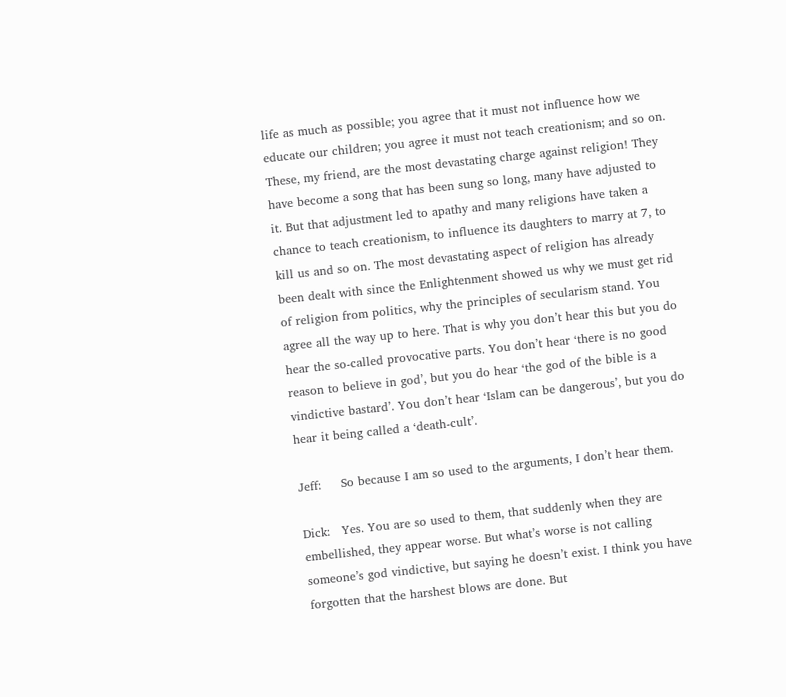life as much as possible; you agree that it must not influence how we educate our children; you agree it must not teach creationism; and so on. These, my friend, are the most devastating charge against religion! They have become a song that has been sung so long, many have adjusted to it. But that adjustment led to apathy and many religions have taken a chance to teach creationism, to influence its daughters to marry at 7, to kill us and so on. The most devastating aspect of religion has already been dealt with since the Enlightenment showed us why we must get rid of religion from politics, why the principles of secularism stand. You agree all the way up to here. That is why you don’t hear this but you do hear the so-called provocative parts. You don’t hear ‘there is no good reason to believe in god’, but you do hear ‘the god of the bible is a vindictive bastard’. You don’t hear ‘Islam can be dangerous’, but you do hear it being called a ‘death-cult’.

Jeff:     So because I am so used to the arguments, I don’t hear them.

Dick:   Yes. You are so used to them, that suddenly when they are embellished, they appear worse. But what’s worse is not calling someone’s god vindictive, but saying he doesn’t exist. I think you have forgotten that the harshest blows are done. But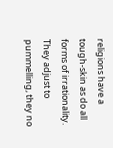religions have a tough-skin as do all forms of irrationality. They adjust to pummelling, they no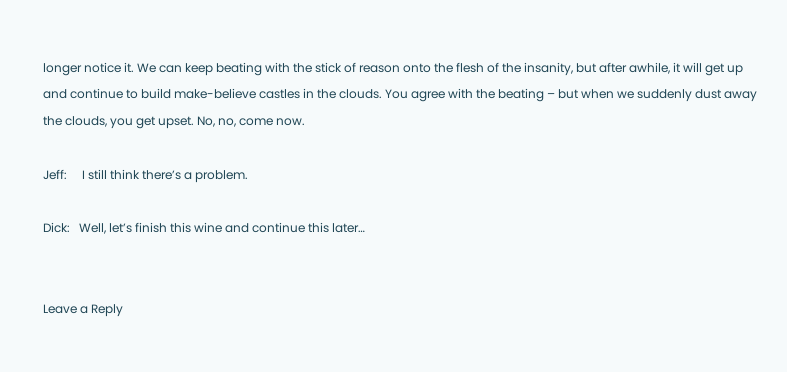longer notice it. We can keep beating with the stick of reason onto the flesh of the insanity, but after awhile, it will get up and continue to build make-believe castles in the clouds. You agree with the beating – but when we suddenly dust away the clouds, you get upset. No, no, come now.

Jeff:     I still think there’s a problem.

Dick:   Well, let’s finish this wine and continue this later…


Leave a Reply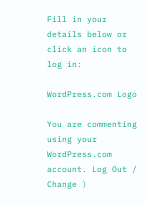Fill in your details below or click an icon to log in:

WordPress.com Logo

You are commenting using your WordPress.com account. Log Out /  Change )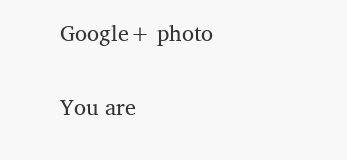Google+ photo

You are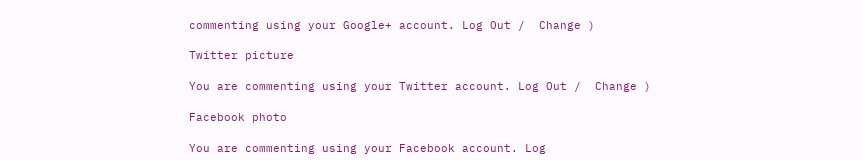commenting using your Google+ account. Log Out /  Change )

Twitter picture

You are commenting using your Twitter account. Log Out /  Change )

Facebook photo

You are commenting using your Facebook account. Log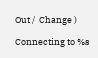Out /  Change )

Connecting to %s